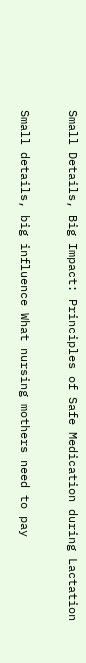Small Details, Big Impact: Principles of Safe Medication during Lactation

Small details, big influence What nursing mothers need to pay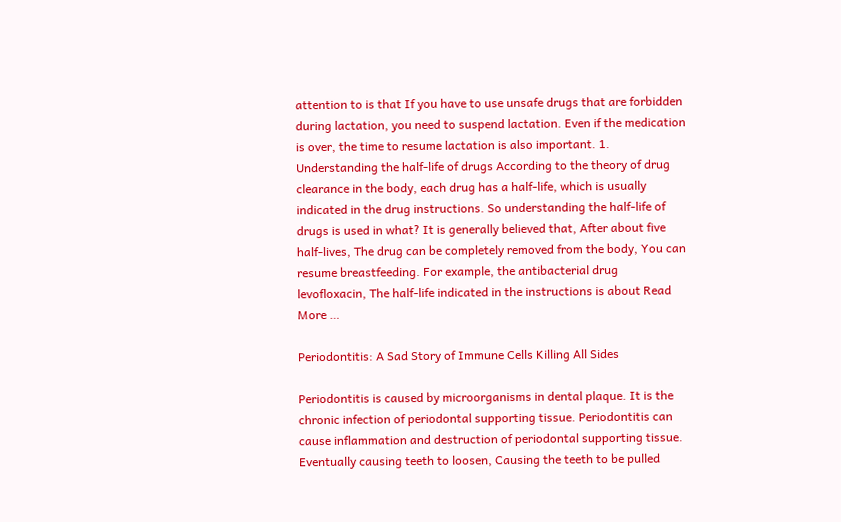attention to is that If you have to use unsafe drugs that are forbidden during lactation, you need to suspend lactation. Even if the medication is over, the time to resume lactation is also important. 1. Understanding the half-life of drugs According to the theory of drug clearance in the body, each drug has a half-life, which is usually indicated in the drug instructions. So understanding the half-life of drugs is used in what? It is generally believed that, After about five half-lives, The drug can be completely removed from the body, You can resume breastfeeding. For example, the antibacterial drug levofloxacin, The half-life indicated in the instructions is about Read More …

Periodontitis: A Sad Story of Immune Cells Killing All Sides

Periodontitis is caused by microorganisms in dental plaque. It is the chronic infection of periodontal supporting tissue. Periodontitis can cause inflammation and destruction of periodontal supporting tissue. Eventually causing teeth to loosen, Causing the teeth to be pulled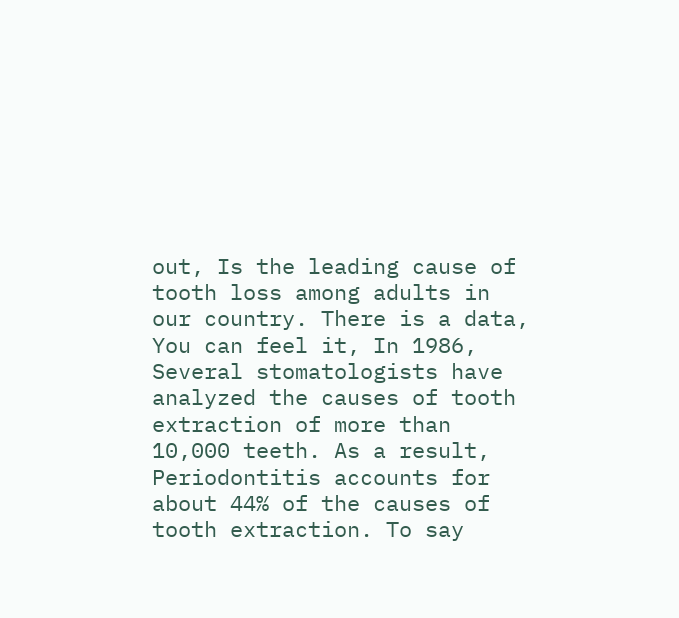out, Is the leading cause of tooth loss among adults in our country. There is a data, You can feel it, In 1986, Several stomatologists have analyzed the causes of tooth extraction of more than 10,000 teeth. As a result, Periodontitis accounts for about 44% of the causes of tooth extraction. To say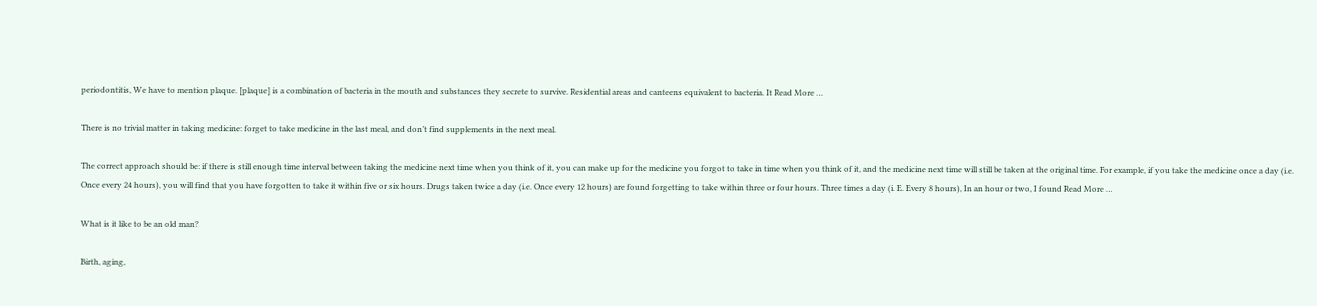periodontitis, We have to mention plaque. [plaque] is a combination of bacteria in the mouth and substances they secrete to survive. Residential areas and canteens equivalent to bacteria. It Read More …

There is no trivial matter in taking medicine: forget to take medicine in the last meal, and don’t find supplements in the next meal.

The correct approach should be: if there is still enough time interval between taking the medicine next time when you think of it, you can make up for the medicine you forgot to take in time when you think of it, and the medicine next time will still be taken at the original time. For example, if you take the medicine once a day (i.e. Once every 24 hours), you will find that you have forgotten to take it within five or six hours. Drugs taken twice a day (i.e. Once every 12 hours) are found forgetting to take within three or four hours. Three times a day (i. E. Every 8 hours), In an hour or two, I found Read More …

What is it like to be an old man?

Birth, aging,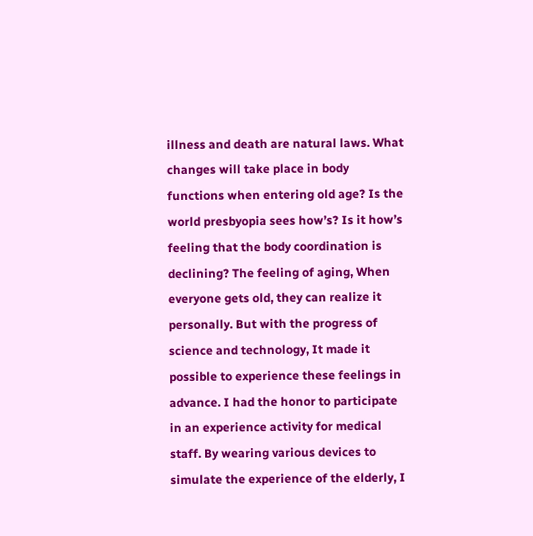illness and death are natural laws. What changes will take place in body functions when entering old age? Is the world presbyopia sees how’s? Is it how’s feeling that the body coordination is declining? The feeling of aging, When everyone gets old, they can realize it personally. But with the progress of science and technology, It made it possible to experience these feelings in advance. I had the honor to participate in an experience activity for medical staff. By wearing various devices to simulate the experience of the elderly, I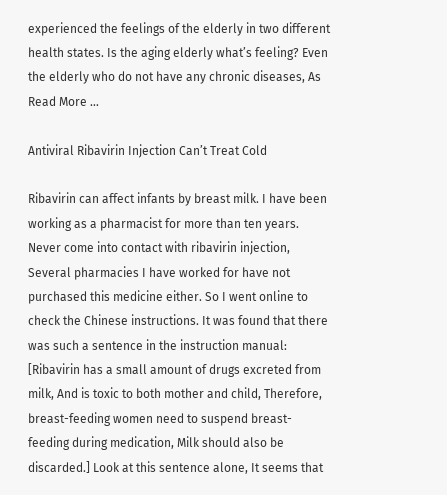experienced the feelings of the elderly in two different health states. Is the aging elderly what’s feeling? Even the elderly who do not have any chronic diseases, As Read More …

Antiviral Ribavirin Injection Can’t Treat Cold

Ribavirin can affect infants by breast milk. I have been working as a pharmacist for more than ten years. Never come into contact with ribavirin injection, Several pharmacies I have worked for have not purchased this medicine either. So I went online to check the Chinese instructions. It was found that there was such a sentence in the instruction manual: [Ribavirin has a small amount of drugs excreted from milk, And is toxic to both mother and child, Therefore, breast-feeding women need to suspend breast-feeding during medication, Milk should also be discarded.] Look at this sentence alone, It seems that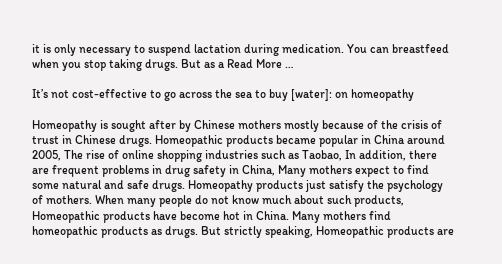it is only necessary to suspend lactation during medication. You can breastfeed when you stop taking drugs. But as a Read More …

It’s not cost-effective to go across the sea to buy [water]: on homeopathy

Homeopathy is sought after by Chinese mothers mostly because of the crisis of trust in Chinese drugs. Homeopathic products became popular in China around 2005, The rise of online shopping industries such as Taobao, In addition, there are frequent problems in drug safety in China, Many mothers expect to find some natural and safe drugs. Homeopathy products just satisfy the psychology of mothers. When many people do not know much about such products, Homeopathic products have become hot in China. Many mothers find homeopathic products as drugs. But strictly speaking, Homeopathic products are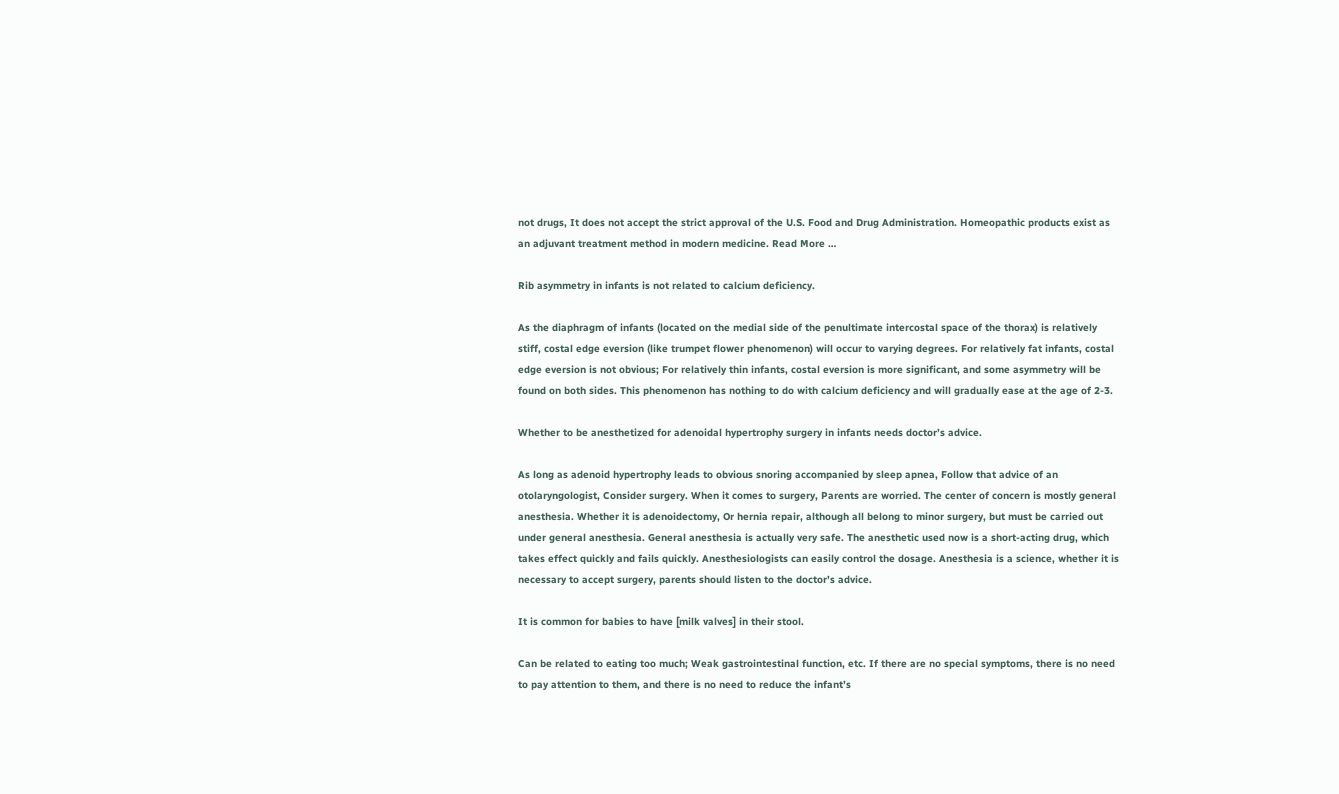not drugs, It does not accept the strict approval of the U.S. Food and Drug Administration. Homeopathic products exist as an adjuvant treatment method in modern medicine. Read More …

Rib asymmetry in infants is not related to calcium deficiency.

As the diaphragm of infants (located on the medial side of the penultimate intercostal space of the thorax) is relatively stiff, costal edge eversion (like trumpet flower phenomenon) will occur to varying degrees. For relatively fat infants, costal edge eversion is not obvious; For relatively thin infants, costal eversion is more significant, and some asymmetry will be found on both sides. This phenomenon has nothing to do with calcium deficiency and will gradually ease at the age of 2-3.

Whether to be anesthetized for adenoidal hypertrophy surgery in infants needs doctor’s advice.

As long as adenoid hypertrophy leads to obvious snoring accompanied by sleep apnea, Follow that advice of an otolaryngologist, Consider surgery. When it comes to surgery, Parents are worried. The center of concern is mostly general anesthesia. Whether it is adenoidectomy, Or hernia repair, although all belong to minor surgery, but must be carried out under general anesthesia. General anesthesia is actually very safe. The anesthetic used now is a short-acting drug, which takes effect quickly and fails quickly. Anesthesiologists can easily control the dosage. Anesthesia is a science, whether it is necessary to accept surgery, parents should listen to the doctor’s advice.

It is common for babies to have [milk valves] in their stool.

Can be related to eating too much; Weak gastrointestinal function, etc. If there are no special symptoms, there is no need to pay attention to them, and there is no need to reduce the infant’s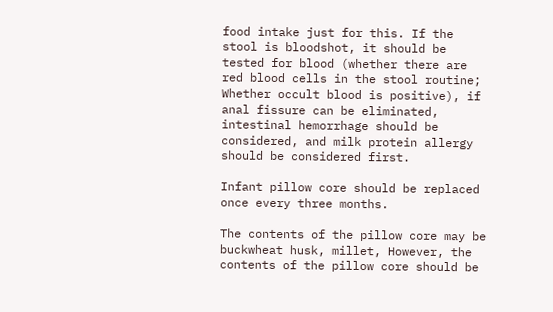food intake just for this. If the stool is bloodshot, it should be tested for blood (whether there are red blood cells in the stool routine; Whether occult blood is positive), if anal fissure can be eliminated, intestinal hemorrhage should be considered, and milk protein allergy should be considered first.

Infant pillow core should be replaced once every three months.

The contents of the pillow core may be buckwheat husk, millet, However, the contents of the pillow core should be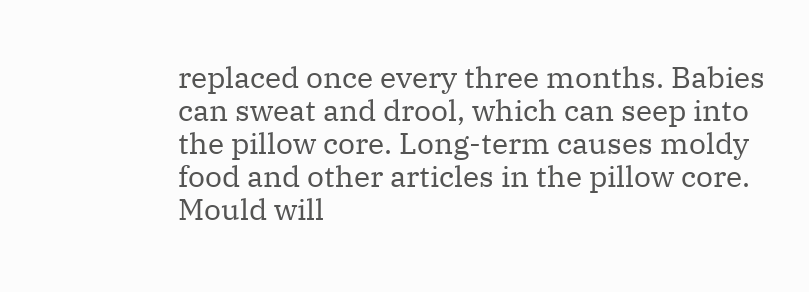replaced once every three months. Babies can sweat and drool, which can seep into the pillow core. Long-term causes moldy food and other articles in the pillow core. Mould will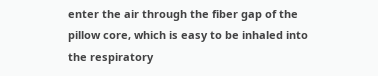enter the air through the fiber gap of the pillow core, which is easy to be inhaled into the respiratory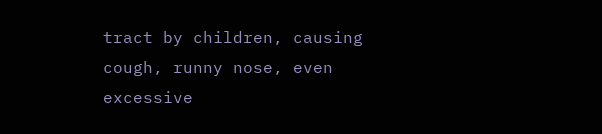tract by children, causing cough, runny nose, even excessive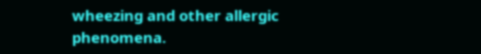wheezing and other allergic phenomena.